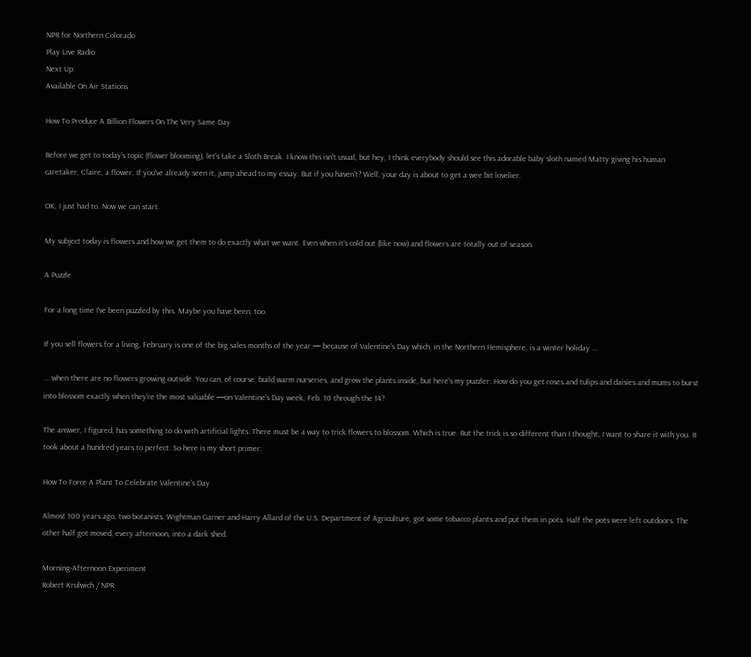NPR for Northern Colorado
Play Live Radio
Next Up:
Available On Air Stations

How To Produce A Billion Flowers On The Very Same Day

Before we get to today's topic (flower blooming), let's take a Sloth Break. I know this isn't usual, but hey, I think everybody should see this adorable baby sloth named Matty giving his human caretaker, Claire, a flower. If you've already seen it, jump ahead to my essay. But if you haven't? Well, your day is about to get a wee bit lovelier.

OK, I just had to. Now we can start.

My subject today is flowers and how we get them to do exactly what we want. Even when it's cold out (like now) and flowers are totally out of season.

A Puzzle

For a long time I've been puzzled by this. Maybe you have been, too.

If you sell flowers for a living, February is one of the big sales months of the year — because of Valentine's Day which, in the Northern Hemisphere, is a winter holiday ...

... when there are no flowers growing outside. You can, of course, build warm nurseries, and grow the plants inside, but here's my puzzler: How do you get roses and tulips and daisies and mums to burst into blossom exactly when they're the most valuable —on Valentine's Day week, Feb. 10 through the 14?

The answer, I figured, has something to do with artificial lights. There must be a way to trick flowers to blossom. Which is true. But the trick is so different than I thought, I want to share it with you. It took about a hundred years to perfect. So here is my short primer:

How To Force A Plant To Celebrate Valentine's Day

Almost 100 years ago, two botanists, Wightman Garner and Harry Allard of the U.S. Department of Agriculture, got some tobacco plants and put them in pots. Half the pots were left outdoors. The other half got moved, every afternoon, into a dark shed.

Morning-Afternoon Experiment
Robert Krulwich / NPR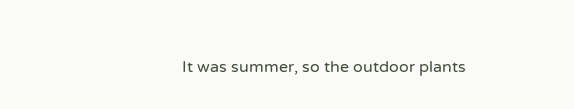It was summer, so the outdoor plants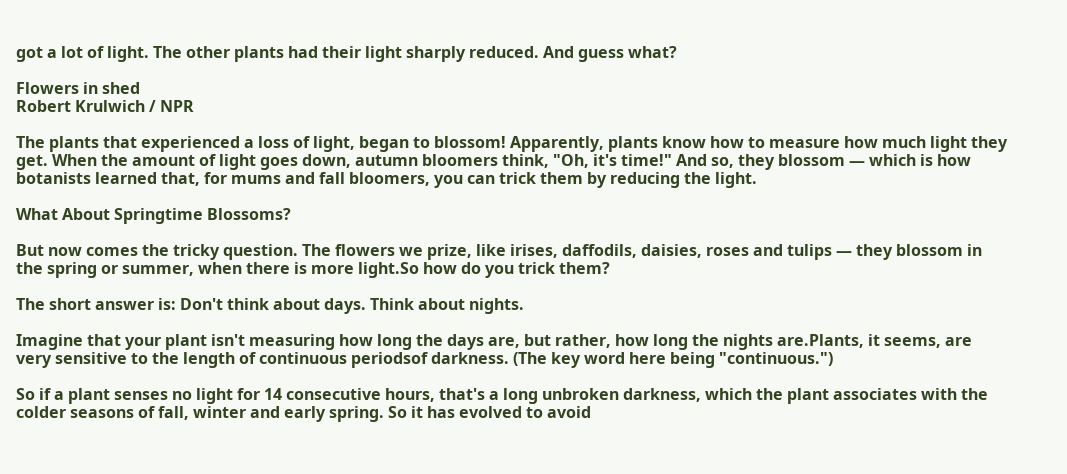got a lot of light. The other plants had their light sharply reduced. And guess what?

Flowers in shed
Robert Krulwich / NPR

The plants that experienced a loss of light, began to blossom! Apparently, plants know how to measure how much light they get. When the amount of light goes down, autumn bloomers think, "Oh, it's time!" And so, they blossom — which is how botanists learned that, for mums and fall bloomers, you can trick them by reducing the light.

What About Springtime Blossoms?

But now comes the tricky question. The flowers we prize, like irises, daffodils, daisies, roses and tulips — they blossom in the spring or summer, when there is more light.So how do you trick them?

The short answer is: Don't think about days. Think about nights.

Imagine that your plant isn't measuring how long the days are, but rather, how long the nights are.Plants, it seems, are very sensitive to the length of continuous periodsof darkness. (The key word here being "continuous.")

So if a plant senses no light for 14 consecutive hours, that's a long unbroken darkness, which the plant associates with the colder seasons of fall, winter and early spring. So it has evolved to avoid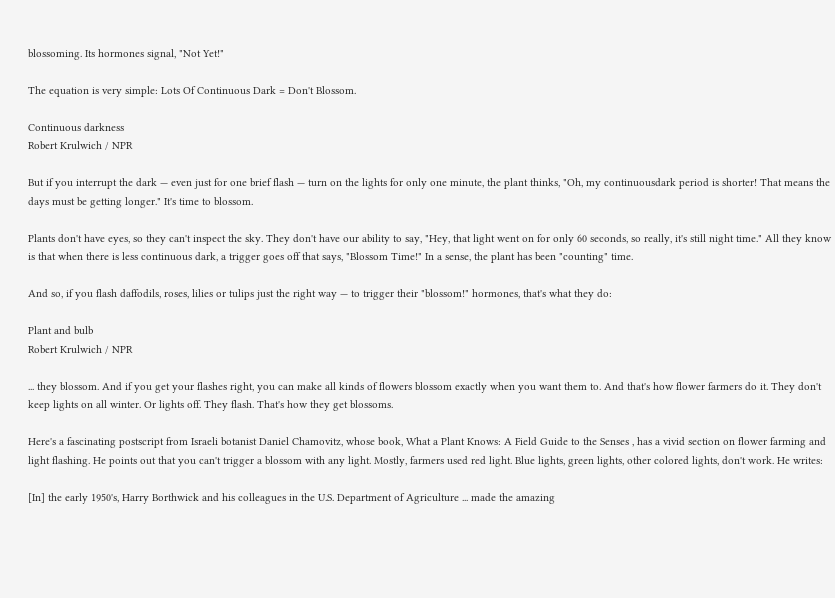blossoming. Its hormones signal, "Not Yet!"

The equation is very simple: Lots Of Continuous Dark = Don't Blossom.

Continuous darkness
Robert Krulwich / NPR

But if you interrupt the dark — even just for one brief flash — turn on the lights for only one minute, the plant thinks, "Oh, my continuousdark period is shorter! That means the days must be getting longer." It's time to blossom.

Plants don't have eyes, so they can't inspect the sky. They don't have our ability to say, "Hey, that light went on for only 60 seconds, so really, it's still night time." All they know is that when there is less continuous dark, a trigger goes off that says, "Blossom Time!" In a sense, the plant has been "counting" time.

And so, if you flash daffodils, roses, lilies or tulips just the right way — to trigger their "blossom!" hormones, that's what they do:

Plant and bulb
Robert Krulwich / NPR

... they blossom. And if you get your flashes right, you can make all kinds of flowers blossom exactly when you want them to. And that's how flower farmers do it. They don't keep lights on all winter. Or lights off. They flash. That's how they get blossoms.

Here's a fascinating postscript from Israeli botanist Daniel Chamovitz, whose book, What a Plant Knows: A Field Guide to the Senses , has a vivid section on flower farming and light flashing. He points out that you can't trigger a blossom with any light. Mostly, farmers used red light. Blue lights, green lights, other colored lights, don't work. He writes:

[In] the early 1950's, Harry Borthwick and his colleagues in the U.S. Department of Agriculture ... made the amazing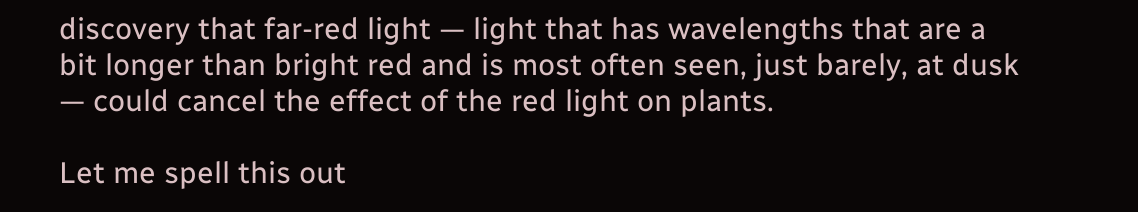discovery that far-red light — light that has wavelengths that are a bit longer than bright red and is most often seen, just barely, at dusk — could cancel the effect of the red light on plants.

Let me spell this out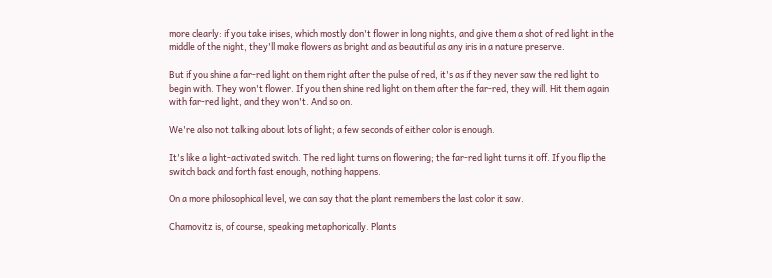more clearly: if you take irises, which mostly don't flower in long nights, and give them a shot of red light in the middle of the night, they'll make flowers as bright and as beautiful as any iris in a nature preserve.

But if you shine a far-red light on them right after the pulse of red, it's as if they never saw the red light to begin with. They won't flower. If you then shine red light on them after the far-red, they will. Hit them again with far-red light, and they won't. And so on.

We're also not talking about lots of light; a few seconds of either color is enough.

It's like a light-activated switch. The red light turns on flowering; the far-red light turns it off. If you flip the switch back and forth fast enough, nothing happens.

On a more philosophical level, we can say that the plant remembers the last color it saw.

Chamovitz is, of course, speaking metaphorically. Plants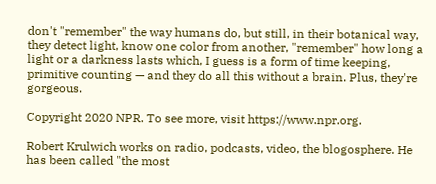don't "remember" the way humans do, but still, in their botanical way, they detect light, know one color from another, "remember" how long a light or a darkness lasts which, I guess is a form of time keeping, primitive counting — and they do all this without a brain. Plus, they're gorgeous.

Copyright 2020 NPR. To see more, visit https://www.npr.org.

Robert Krulwich works on radio, podcasts, video, the blogosphere. He has been called "the most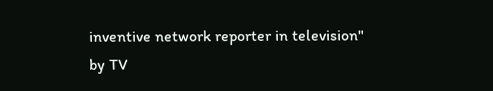inventive network reporter in television" by TV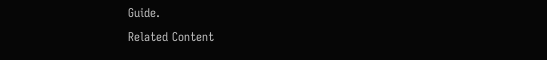Guide.
Related Content